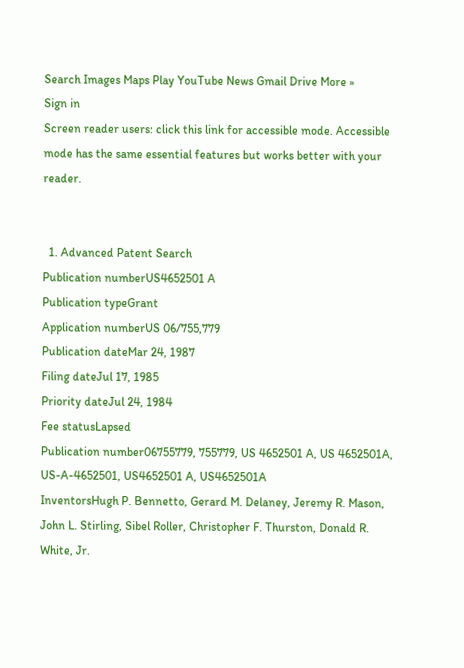Search Images Maps Play YouTube News Gmail Drive More »
Sign in
Screen reader users: click this link for accessible mode. Accessible mode has the same essential features but works better with your reader.


  1. Advanced Patent Search
Publication numberUS4652501 A
Publication typeGrant
Application numberUS 06/755,779
Publication dateMar 24, 1987
Filing dateJul 17, 1985
Priority dateJul 24, 1984
Fee statusLapsed
Publication number06755779, 755779, US 4652501 A, US 4652501A, US-A-4652501, US4652501 A, US4652501A
InventorsHugh P. Bennetto, Gerard M. Delaney, Jeremy R. Mason, John L. Stirling, Sibel Roller, Christopher F. Thurston, Donald R. White, Jr.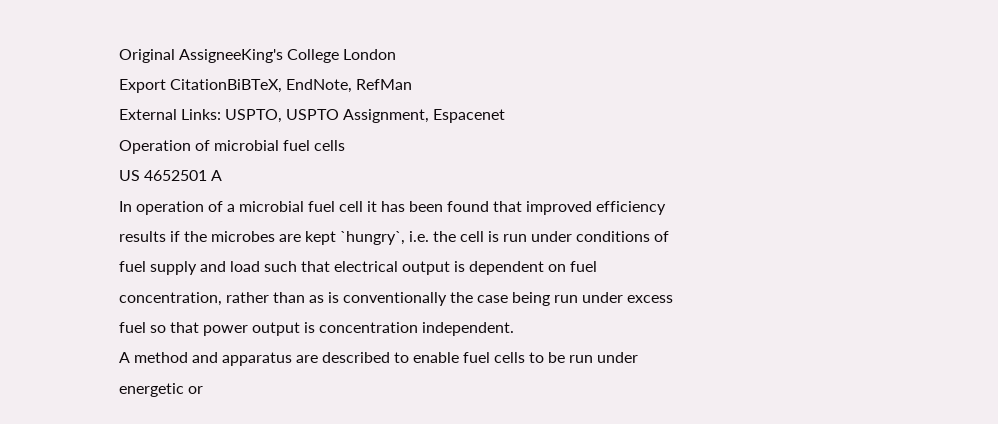Original AssigneeKing's College London
Export CitationBiBTeX, EndNote, RefMan
External Links: USPTO, USPTO Assignment, Espacenet
Operation of microbial fuel cells
US 4652501 A
In operation of a microbial fuel cell it has been found that improved efficiency results if the microbes are kept `hungry`, i.e. the cell is run under conditions of fuel supply and load such that electrical output is dependent on fuel concentration, rather than as is conventionally the case being run under excess fuel so that power output is concentration independent.
A method and apparatus are described to enable fuel cells to be run under energetic or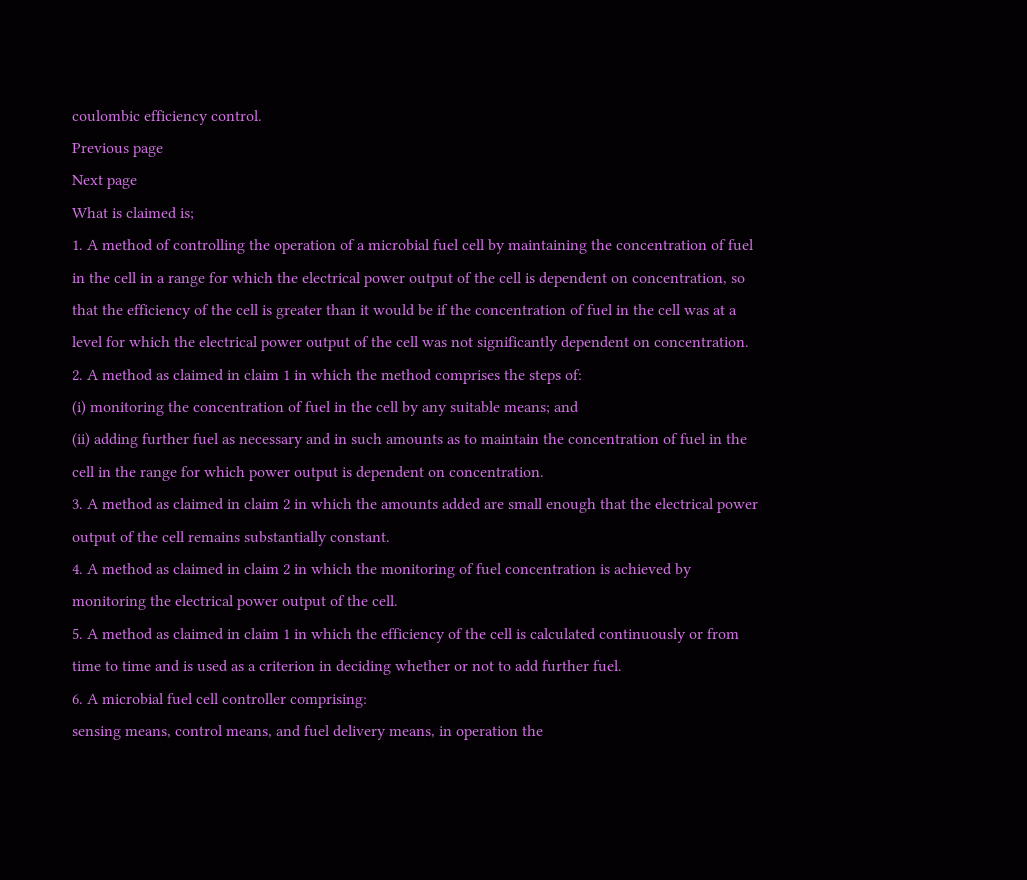coulombic efficiency control.
Previous page
Next page
What is claimed is;
1. A method of controlling the operation of a microbial fuel cell by maintaining the concentration of fuel in the cell in a range for which the electrical power output of the cell is dependent on concentration, so that the efficiency of the cell is greater than it would be if the concentration of fuel in the cell was at a level for which the electrical power output of the cell was not significantly dependent on concentration.
2. A method as claimed in claim 1 in which the method comprises the steps of:
(i) monitoring the concentration of fuel in the cell by any suitable means; and
(ii) adding further fuel as necessary and in such amounts as to maintain the concentration of fuel in the cell in the range for which power output is dependent on concentration.
3. A method as claimed in claim 2 in which the amounts added are small enough that the electrical power output of the cell remains substantially constant.
4. A method as claimed in claim 2 in which the monitoring of fuel concentration is achieved by monitoring the electrical power output of the cell.
5. A method as claimed in claim 1 in which the efficiency of the cell is calculated continuously or from time to time and is used as a criterion in deciding whether or not to add further fuel.
6. A microbial fuel cell controller comprising:
sensing means, control means, and fuel delivery means, in operation the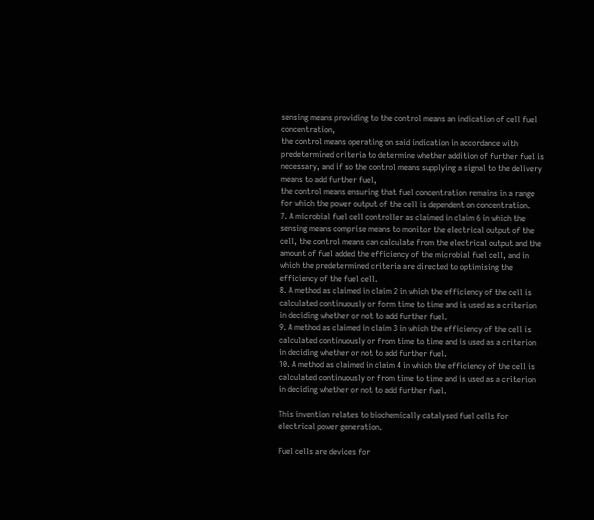sensing means providing to the control means an indication of cell fuel concentration,
the control means operating on said indication in accordance with predetermined criteria to determine whether addition of further fuel is necessary, and if so the control means supplying a signal to the delivery means to add further fuel,
the control means ensuring that fuel concentration remains in a range for which the power output of the cell is dependent on concentration.
7. A microbial fuel cell controller as claimed in claim 6 in which the sensing means comprise means to monitor the electrical output of the cell, the control means can calculate from the electrical output and the amount of fuel added the efficiency of the microbial fuel cell, and in which the predetermined criteria are directed to optimising the efficiency of the fuel cell.
8. A method as claimed in claim 2 in which the efficiency of the cell is calculated continuously or form time to time and is used as a criterion in deciding whether or not to add further fuel.
9. A method as claimed in claim 3 in which the efficiency of the cell is calculated continuously or from time to time and is used as a criterion in deciding whether or not to add further fuel.
10. A method as claimed in claim 4 in which the efficiency of the cell is calculated continuously or from time to time and is used as a criterion in deciding whether or not to add further fuel.

This invention relates to biochemically catalysed fuel cells for electrical power generation.

Fuel cells are devices for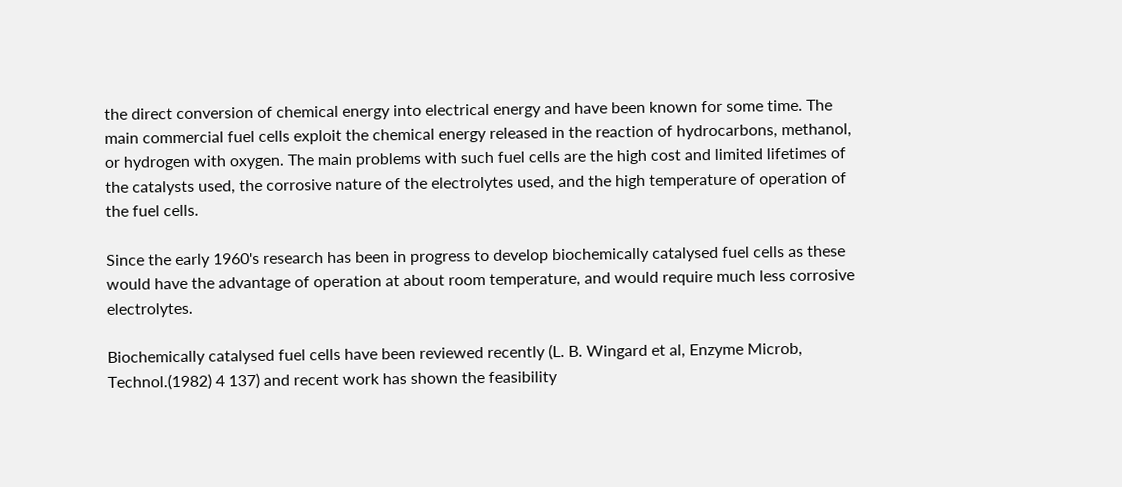the direct conversion of chemical energy into electrical energy and have been known for some time. The main commercial fuel cells exploit the chemical energy released in the reaction of hydrocarbons, methanol, or hydrogen with oxygen. The main problems with such fuel cells are the high cost and limited lifetimes of the catalysts used, the corrosive nature of the electrolytes used, and the high temperature of operation of the fuel cells.

Since the early 1960's research has been in progress to develop biochemically catalysed fuel cells as these would have the advantage of operation at about room temperature, and would require much less corrosive electrolytes.

Biochemically catalysed fuel cells have been reviewed recently (L. B. Wingard et al, Enzyme Microb, Technol.(1982) 4 137) and recent work has shown the feasibility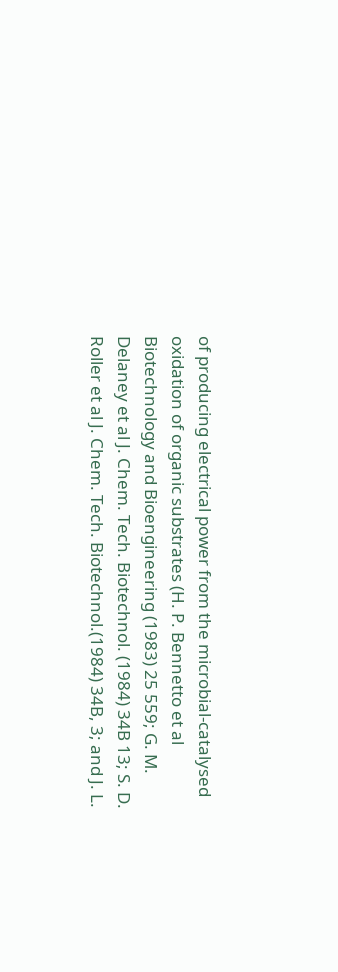of producing electrical power from the microbial-catalysed oxidation of organic substrates (H. P. Bennetto et al Biotechnology and Bioengineering (1983) 25 559; G. M. Delaney et al J. Chem. Tech. Biotechnol. (1984) 34B 13; S. D. Roller et al J. Chem. Tech. Biotechnol.(1984) 34B, 3; and J. L.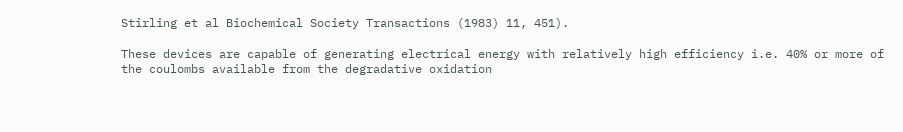Stirling et al Biochemical Society Transactions (1983) 11, 451).

These devices are capable of generating electrical energy with relatively high efficiency i.e. 40% or more of the coulombs available from the degradative oxidation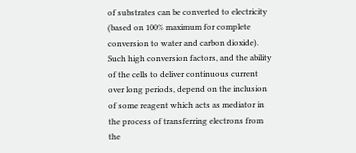of substrates can be converted to electricity (based on 100% maximum for complete conversion to water and carbon dioxide). Such high conversion factors, and the ability of the cells to deliver continuous current over long periods, depend on the inclusion of some reagent which acts as mediator in the process of transferring electrons from the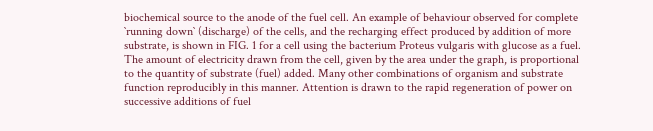biochemical source to the anode of the fuel cell. An example of behaviour observed for complete `running down` (discharge) of the cells, and the recharging effect produced by addition of more substrate, is shown in FIG. 1 for a cell using the bacterium Proteus vulgaris with glucose as a fuel. The amount of electricity drawn from the cell, given by the area under the graph, is proportional to the quantity of substrate (fuel) added. Many other combinations of organism and substrate function reproducibly in this manner. Attention is drawn to the rapid regeneration of power on successive additions of fuel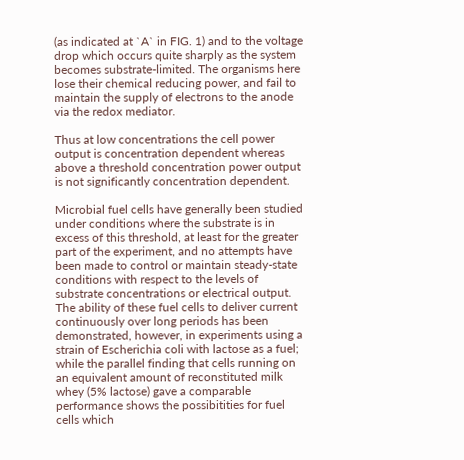(as indicated at `A` in FIG. 1) and to the voltage drop which occurs quite sharply as the system becomes substrate-limited. The organisms here lose their chemical reducing power, and fail to maintain the supply of electrons to the anode via the redox mediator.

Thus at low concentrations the cell power output is concentration dependent whereas above a threshold concentration power output is not significantly concentration dependent.

Microbial fuel cells have generally been studied under conditions where the substrate is in excess of this threshold, at least for the greater part of the experiment, and no attempts have been made to control or maintain steady-state conditions with respect to the levels of substrate concentrations or electrical output. The ability of these fuel cells to deliver current continuously over long periods has been demonstrated, however, in experiments using a strain of Escherichia coli with lactose as a fuel; while the parallel finding that cells running on an equivalent amount of reconstituted milk whey (5% lactose) gave a comparable performance shows the possibitities for fuel cells which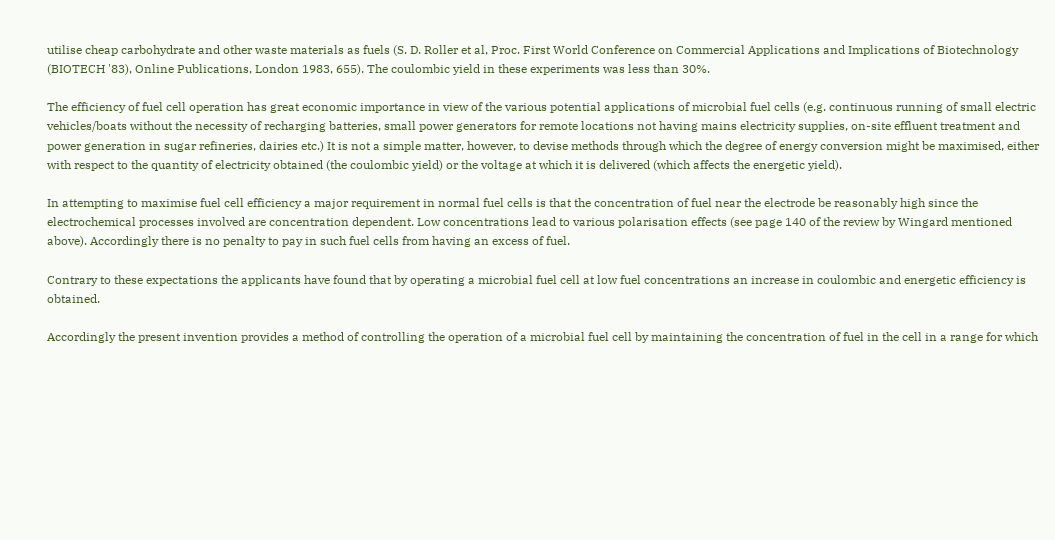utilise cheap carbohydrate and other waste materials as fuels (S. D. Roller et al, Proc. First World Conference on Commercial Applications and Implications of Biotechnology (BIOTECH '83), Online Publications, London 1983, 655). The coulombic yield in these experiments was less than 30%.

The efficiency of fuel cell operation has great economic importance in view of the various potential applications of microbial fuel cells (e.g. continuous running of small electric vehicles/boats without the necessity of recharging batteries, small power generators for remote locations not having mains electricity supplies, on-site effluent treatment and power generation in sugar refineries, dairies etc.) It is not a simple matter, however, to devise methods through which the degree of energy conversion might be maximised, either with respect to the quantity of electricity obtained (the coulombic yield) or the voltage at which it is delivered (which affects the energetic yield).

In attempting to maximise fuel cell efficiency a major requirement in normal fuel cells is that the concentration of fuel near the electrode be reasonably high since the electrochemical processes involved are concentration dependent. Low concentrations lead to various polarisation effects (see page 140 of the review by Wingard mentioned above). Accordingly there is no penalty to pay in such fuel cells from having an excess of fuel.

Contrary to these expectations the applicants have found that by operating a microbial fuel cell at low fuel concentrations an increase in coulombic and energetic efficiency is obtained.

Accordingly the present invention provides a method of controlling the operation of a microbial fuel cell by maintaining the concentration of fuel in the cell in a range for which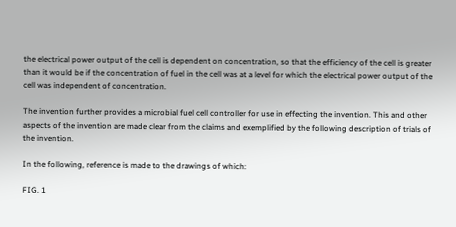the electrical power output of the cell is dependent on concentration, so that the efficiency of the cell is greater than it would be if the concentration of fuel in the cell was at a level for which the electrical power output of the cell was independent of concentration.

The invention further provides a microbial fuel cell controller for use in effecting the invention. This and other aspects of the invention are made clear from the claims and exemplified by the following description of trials of the invention.

In the following, reference is made to the drawings of which:

FIG. 1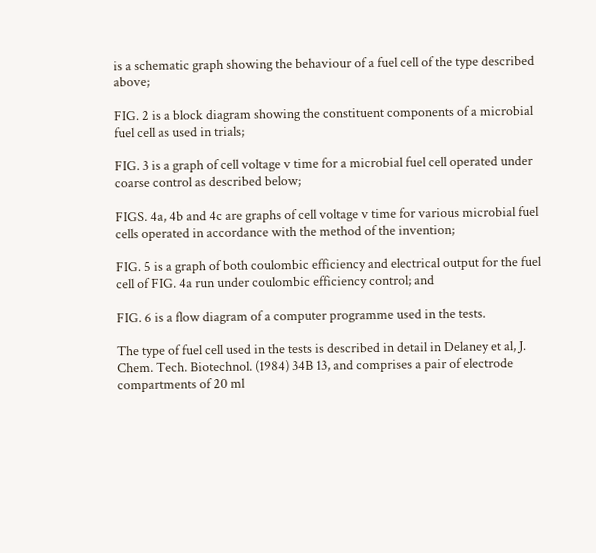is a schematic graph showing the behaviour of a fuel cell of the type described above;

FIG. 2 is a block diagram showing the constituent components of a microbial fuel cell as used in trials;

FIG. 3 is a graph of cell voltage v time for a microbial fuel cell operated under coarse control as described below;

FIGS. 4a, 4b and 4c are graphs of cell voltage v time for various microbial fuel cells operated in accordance with the method of the invention;

FIG. 5 is a graph of both coulombic efficiency and electrical output for the fuel cell of FIG. 4a run under coulombic efficiency control; and

FIG. 6 is a flow diagram of a computer programme used in the tests.

The type of fuel cell used in the tests is described in detail in Delaney et al, J. Chem. Tech. Biotechnol. (1984) 34B 13, and comprises a pair of electrode compartments of 20 ml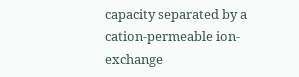capacity separated by a cation-permeable ion-exchange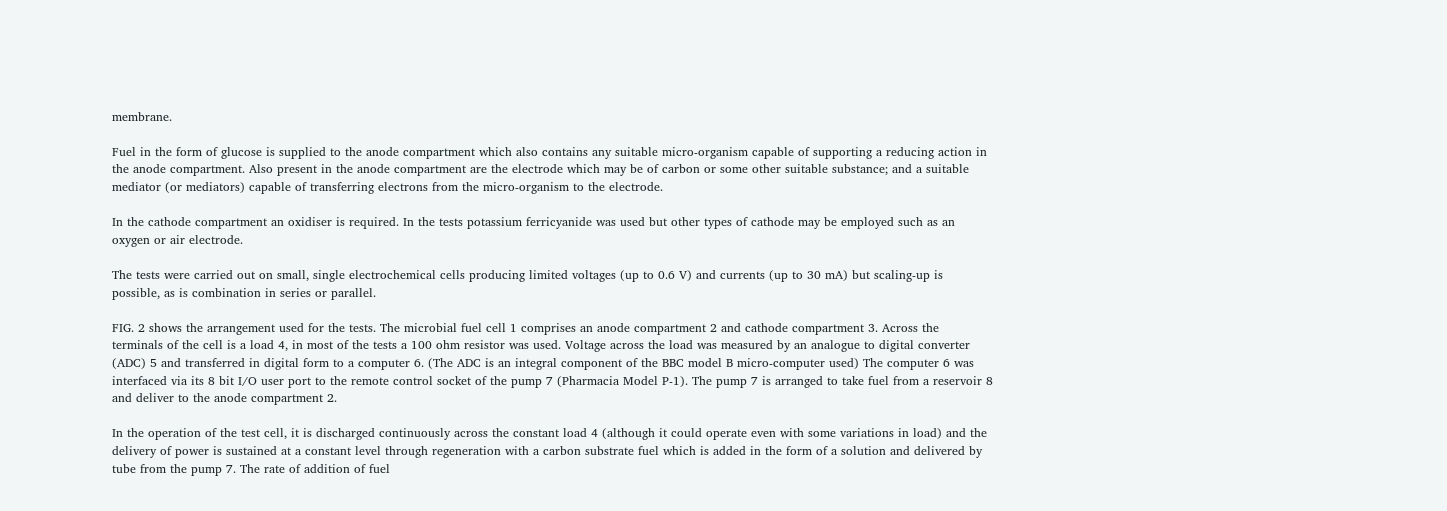membrane.

Fuel in the form of glucose is supplied to the anode compartment which also contains any suitable micro-organism capable of supporting a reducing action in the anode compartment. Also present in the anode compartment are the electrode which may be of carbon or some other suitable substance; and a suitable mediator (or mediators) capable of transferring electrons from the micro-organism to the electrode.

In the cathode compartment an oxidiser is required. In the tests potassium ferricyanide was used but other types of cathode may be employed such as an oxygen or air electrode.

The tests were carried out on small, single electrochemical cells producing limited voltages (up to 0.6 V) and currents (up to 30 mA) but scaling-up is possible, as is combination in series or parallel.

FIG. 2 shows the arrangement used for the tests. The microbial fuel cell 1 comprises an anode compartment 2 and cathode compartment 3. Across the terminals of the cell is a load 4, in most of the tests a 100 ohm resistor was used. Voltage across the load was measured by an analogue to digital converter (ADC) 5 and transferred in digital form to a computer 6. (The ADC is an integral component of the BBC model B micro-computer used) The computer 6 was interfaced via its 8 bit I/O user port to the remote control socket of the pump 7 (Pharmacia Model P-1). The pump 7 is arranged to take fuel from a reservoir 8 and deliver to the anode compartment 2.

In the operation of the test cell, it is discharged continuously across the constant load 4 (although it could operate even with some variations in load) and the delivery of power is sustained at a constant level through regeneration with a carbon substrate fuel which is added in the form of a solution and delivered by tube from the pump 7. The rate of addition of fuel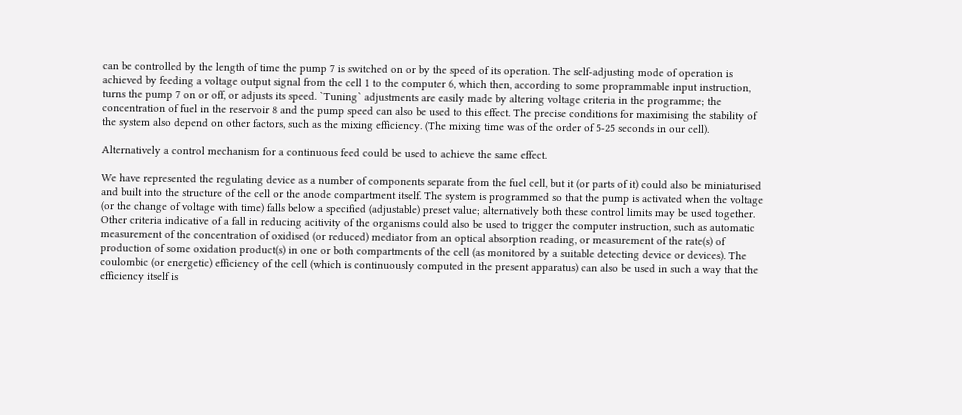can be controlled by the length of time the pump 7 is switched on or by the speed of its operation. The self-adjusting mode of operation is achieved by feeding a voltage output signal from the cell 1 to the computer 6, which then, according to some proprammable input instruction, turns the pump 7 on or off, or adjusts its speed. `Tuning` adjustments are easily made by altering voltage criteria in the programme; the concentration of fuel in the reservoir 8 and the pump speed can also be used to this effect. The precise conditions for maximising the stability of the system also depend on other factors, such as the mixing efficiency. (The mixing time was of the order of 5-25 seconds in our cell).

Alternatively a control mechanism for a continuous feed could be used to achieve the same effect.

We have represented the regulating device as a number of components separate from the fuel cell, but it (or parts of it) could also be miniaturised and built into the structure of the cell or the anode compartment itself. The system is programmed so that the pump is activated when the voltage (or the change of voltage with time) falls below a specified (adjustable) preset value; alternatively both these control limits may be used together. Other criteria indicative of a fall in reducing acitivity of the organisms could also be used to trigger the computer instruction, such as automatic measurement of the concentration of oxidised (or reduced) mediator from an optical absorption reading, or measurement of the rate(s) of production of some oxidation product(s) in one or both compartments of the cell (as monitored by a suitable detecting device or devices). The coulombic (or energetic) efficiency of the cell (which is continuously computed in the present apparatus) can also be used in such a way that the efficiency itself is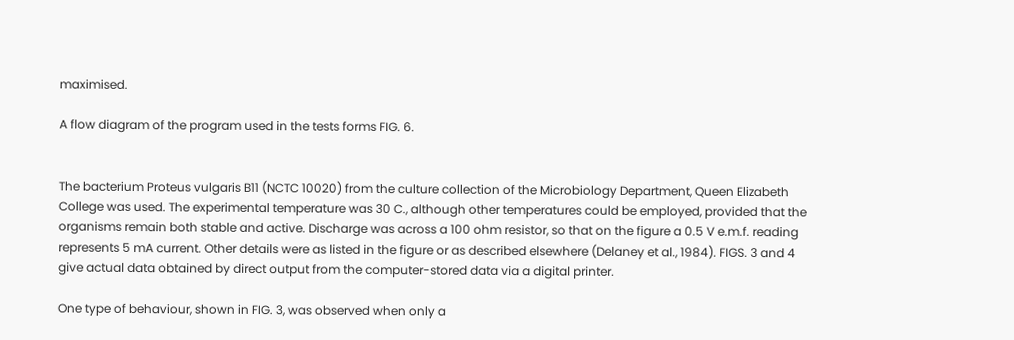maximised.

A flow diagram of the program used in the tests forms FIG. 6.


The bacterium Proteus vulgaris B11 (NCTC 10020) from the culture collection of the Microbiology Department, Queen Elizabeth College was used. The experimental temperature was 30 C., although other temperatures could be employed, provided that the organisms remain both stable and active. Discharge was across a 100 ohm resistor, so that on the figure a 0.5 V e.m.f. reading represents 5 mA current. Other details were as listed in the figure or as described elsewhere (Delaney et al., 1984). FIGS. 3 and 4 give actual data obtained by direct output from the computer-stored data via a digital printer.

One type of behaviour, shown in FIG. 3, was observed when only a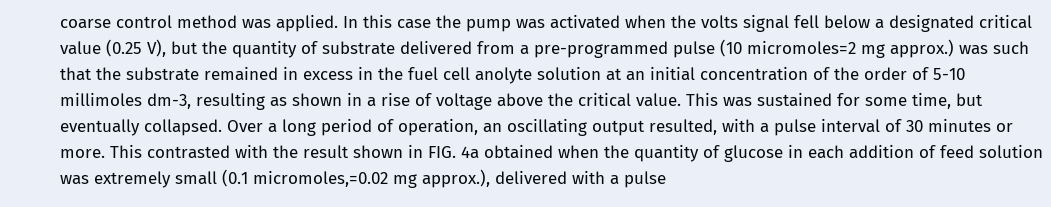coarse control method was applied. In this case the pump was activated when the volts signal fell below a designated critical value (0.25 V), but the quantity of substrate delivered from a pre-programmed pulse (10 micromoles=2 mg approx.) was such that the substrate remained in excess in the fuel cell anolyte solution at an initial concentration of the order of 5-10 millimoles dm-3, resulting as shown in a rise of voltage above the critical value. This was sustained for some time, but eventually collapsed. Over a long period of operation, an oscillating output resulted, with a pulse interval of 30 minutes or more. This contrasted with the result shown in FIG. 4a obtained when the quantity of glucose in each addition of feed solution was extremely small (0.1 micromoles,=0.02 mg approx.), delivered with a pulse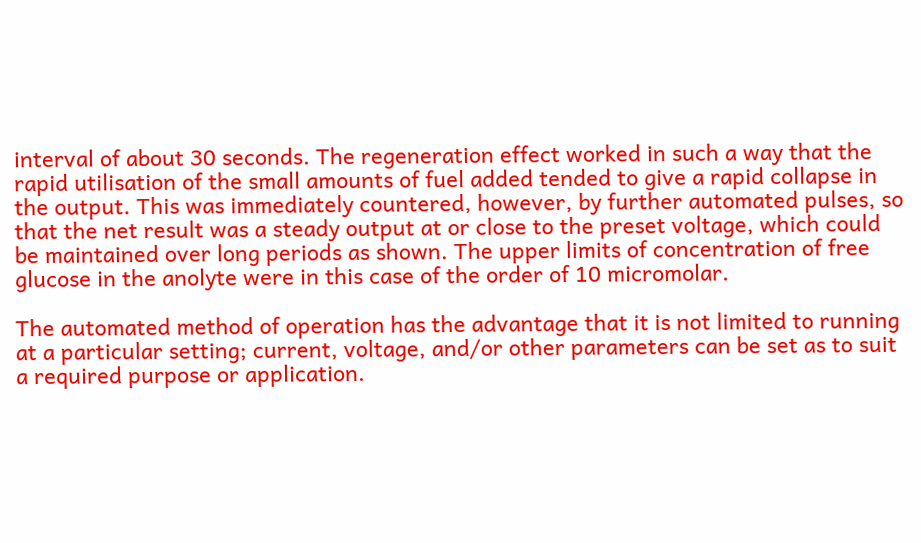interval of about 30 seconds. The regeneration effect worked in such a way that the rapid utilisation of the small amounts of fuel added tended to give a rapid collapse in the output. This was immediately countered, however, by further automated pulses, so that the net result was a steady output at or close to the preset voltage, which could be maintained over long periods as shown. The upper limits of concentration of free glucose in the anolyte were in this case of the order of 10 micromolar.

The automated method of operation has the advantage that it is not limited to running at a particular setting; current, voltage, and/or other parameters can be set as to suit a required purpose or application.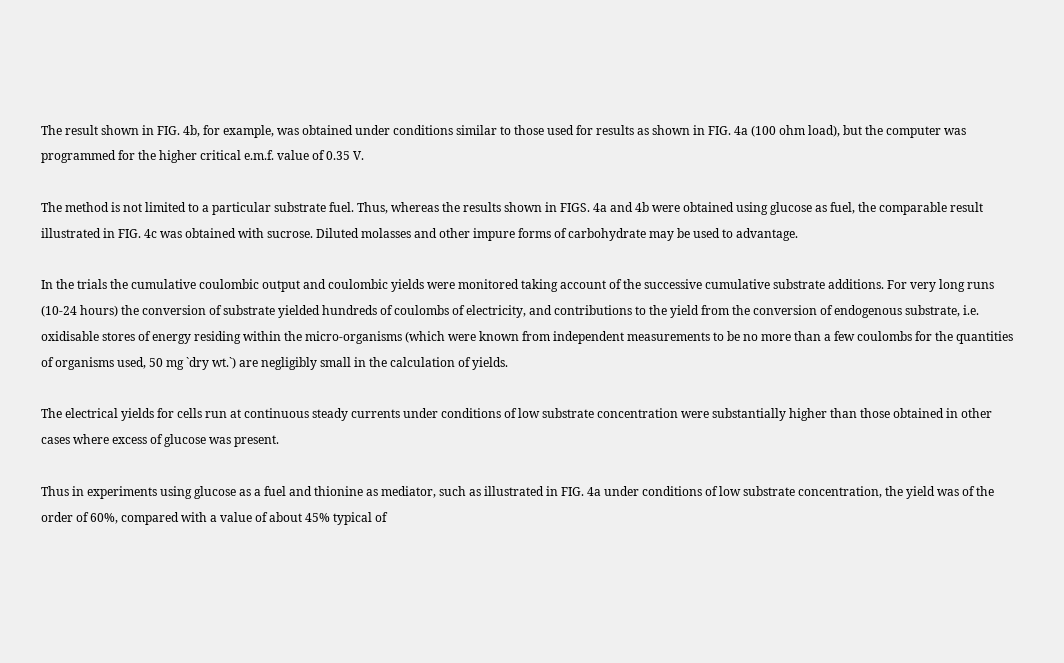The result shown in FIG. 4b, for example, was obtained under conditions similar to those used for results as shown in FIG. 4a (100 ohm load), but the computer was programmed for the higher critical e.m.f. value of 0.35 V.

The method is not limited to a particular substrate fuel. Thus, whereas the results shown in FIGS. 4a and 4b were obtained using glucose as fuel, the comparable result illustrated in FIG. 4c was obtained with sucrose. Diluted molasses and other impure forms of carbohydrate may be used to advantage.

In the trials the cumulative coulombic output and coulombic yields were monitored taking account of the successive cumulative substrate additions. For very long runs (10-24 hours) the conversion of substrate yielded hundreds of coulombs of electricity, and contributions to the yield from the conversion of endogenous substrate, i.e. oxidisable stores of energy residing within the micro-organisms (which were known from independent measurements to be no more than a few coulombs for the quantities of organisms used, 50 mg `dry wt.`) are negligibly small in the calculation of yields.

The electrical yields for cells run at continuous steady currents under conditions of low substrate concentration were substantially higher than those obtained in other cases where excess of glucose was present.

Thus in experiments using glucose as a fuel and thionine as mediator, such as illustrated in FIG. 4a under conditions of low substrate concentration, the yield was of the order of 60%, compared with a value of about 45% typical of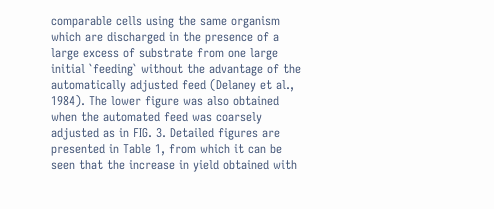comparable cells using the same organism which are discharged in the presence of a large excess of substrate from one large initial `feeding` without the advantage of the automatically adjusted feed (Delaney et al., 1984). The lower figure was also obtained when the automated feed was coarsely adjusted as in FIG. 3. Detailed figures are presented in Table 1, from which it can be seen that the increase in yield obtained with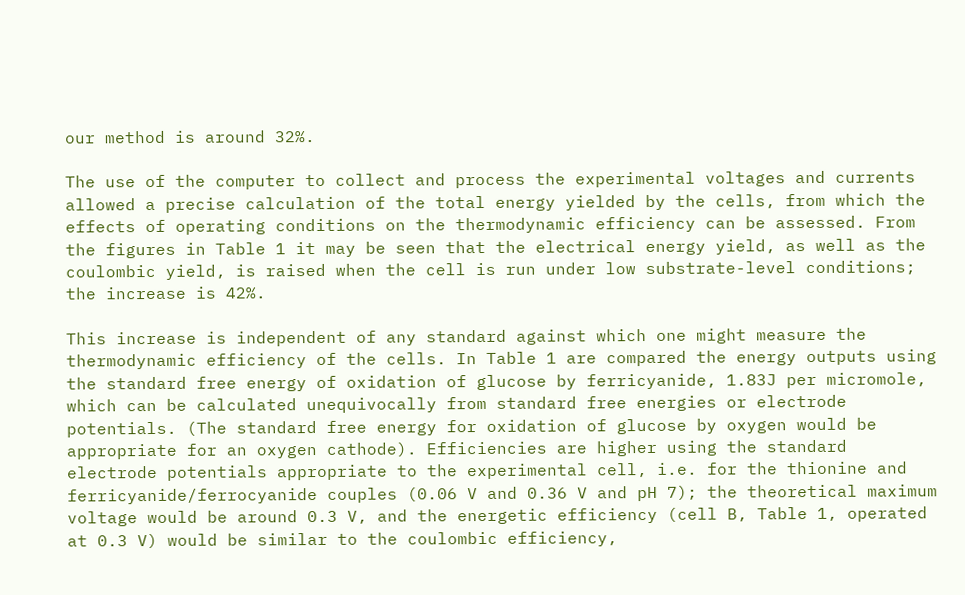our method is around 32%.

The use of the computer to collect and process the experimental voltages and currents allowed a precise calculation of the total energy yielded by the cells, from which the effects of operating conditions on the thermodynamic efficiency can be assessed. From the figures in Table 1 it may be seen that the electrical energy yield, as well as the coulombic yield, is raised when the cell is run under low substrate-level conditions; the increase is 42%.

This increase is independent of any standard against which one might measure the thermodynamic efficiency of the cells. In Table 1 are compared the energy outputs using the standard free energy of oxidation of glucose by ferricyanide, 1.83J per micromole, which can be calculated unequivocally from standard free energies or electrode potentials. (The standard free energy for oxidation of glucose by oxygen would be appropriate for an oxygen cathode). Efficiencies are higher using the standard electrode potentials appropriate to the experimental cell, i.e. for the thionine and ferricyanide/ferrocyanide couples (0.06 V and 0.36 V and pH 7); the theoretical maximum voltage would be around 0.3 V, and the energetic efficiency (cell B, Table 1, operated at 0.3 V) would be similar to the coulombic efficiency,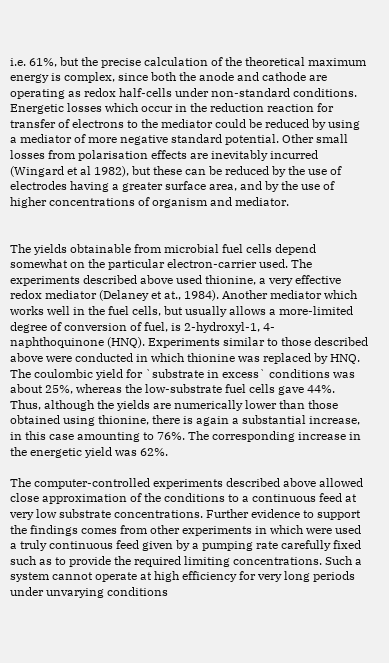i.e. 61%, but the precise calculation of the theoretical maximum energy is complex, since both the anode and cathode are operating as redox half-cells under non-standard conditions. Energetic losses which occur in the reduction reaction for transfer of electrons to the mediator could be reduced by using a mediator of more negative standard potential. Other small losses from polarisation effects are inevitably incurred (Wingard et al 1982), but these can be reduced by the use of electrodes having a greater surface area, and by the use of higher concentrations of organism and mediator.


The yields obtainable from microbial fuel cells depend somewhat on the particular electron-carrier used. The experiments described above used thionine, a very effective redox mediator (Delaney et at., 1984). Another mediator which works well in the fuel cells, but usually allows a more-limited degree of conversion of fuel, is 2-hydroxyl-1, 4-naphthoquinone (HNQ). Experiments similar to those described above were conducted in which thionine was replaced by HNQ. The coulombic yield for `substrate in excess` conditions was about 25%, whereas the low-substrate fuel cells gave 44%. Thus, although the yields are numerically lower than those obtained using thionine, there is again a substantial increase, in this case amounting to 76%. The corresponding increase in the energetic yield was 62%.

The computer-controlled experiments described above allowed close approximation of the conditions to a continuous feed at very low substrate concentrations. Further evidence to support the findings comes from other experiments in which were used a truly continuous feed given by a pumping rate carefully fixed such as to provide the required limiting concentrations. Such a system cannot operate at high efficiency for very long periods under unvarying conditions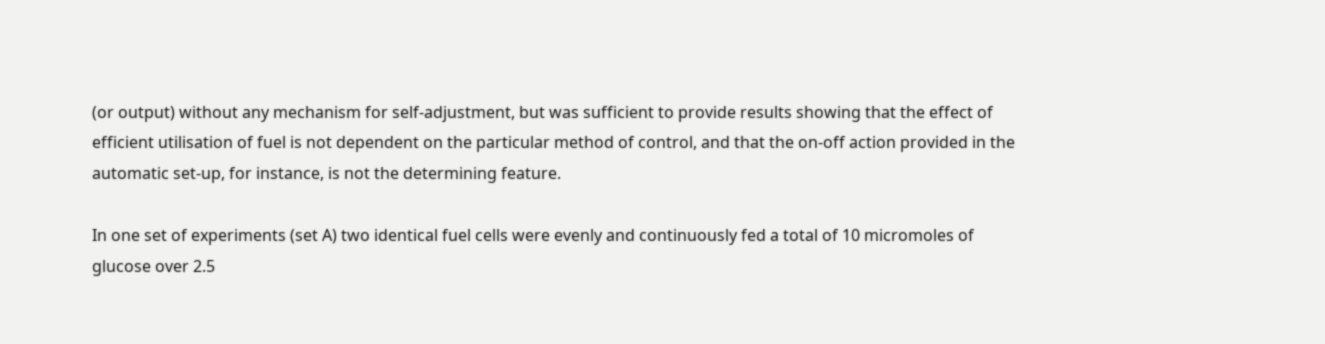(or output) without any mechanism for self-adjustment, but was sufficient to provide results showing that the effect of efficient utilisation of fuel is not dependent on the particular method of control, and that the on-off action provided in the automatic set-up, for instance, is not the determining feature.

In one set of experiments (set A) two identical fuel cells were evenly and continuously fed a total of 10 micromoles of glucose over 2.5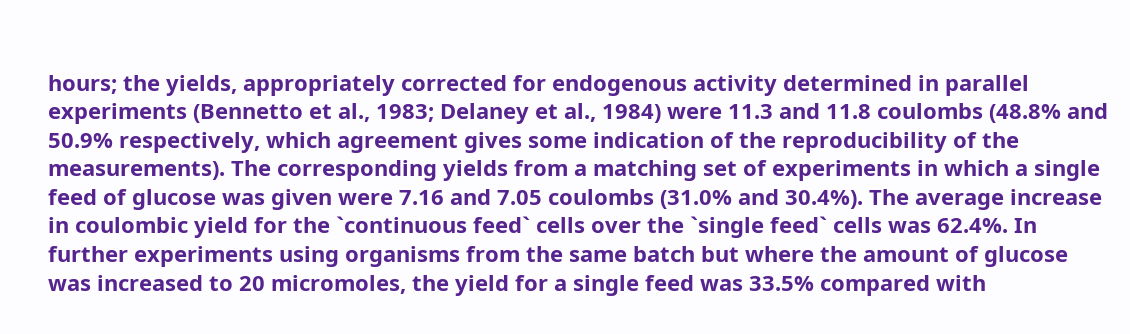hours; the yields, appropriately corrected for endogenous activity determined in parallel experiments (Bennetto et al., 1983; Delaney et al., 1984) were 11.3 and 11.8 coulombs (48.8% and 50.9% respectively, which agreement gives some indication of the reproducibility of the measurements). The corresponding yields from a matching set of experiments in which a single feed of glucose was given were 7.16 and 7.05 coulombs (31.0% and 30.4%). The average increase in coulombic yield for the `continuous feed` cells over the `single feed` cells was 62.4%. In further experiments using organisms from the same batch but where the amount of glucose was increased to 20 micromoles, the yield for a single feed was 33.5% compared with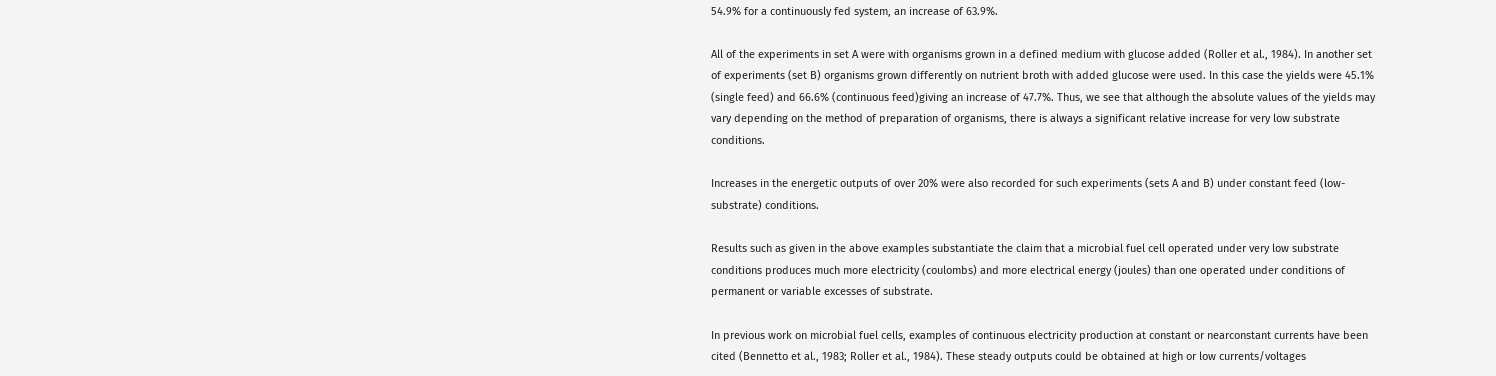54.9% for a continuously fed system, an increase of 63.9%.

All of the experiments in set A were with organisms grown in a defined medium with glucose added (Roller et al., 1984). In another set of experiments (set B) organisms grown differently on nutrient broth with added glucose were used. In this case the yields were 45.1% (single feed) and 66.6% (continuous feed)giving an increase of 47.7%. Thus, we see that although the absolute values of the yields may vary depending on the method of preparation of organisms, there is always a significant relative increase for very low substrate conditions.

Increases in the energetic outputs of over 20% were also recorded for such experiments (sets A and B) under constant feed (low-substrate) conditions.

Results such as given in the above examples substantiate the claim that a microbial fuel cell operated under very low substrate conditions produces much more electricity (coulombs) and more electrical energy (joules) than one operated under conditions of permanent or variable excesses of substrate.

In previous work on microbial fuel cells, examples of continuous electricity production at constant or nearconstant currents have been cited (Bennetto et al., 1983; Roller et al., 1984). These steady outputs could be obtained at high or low currents/voltages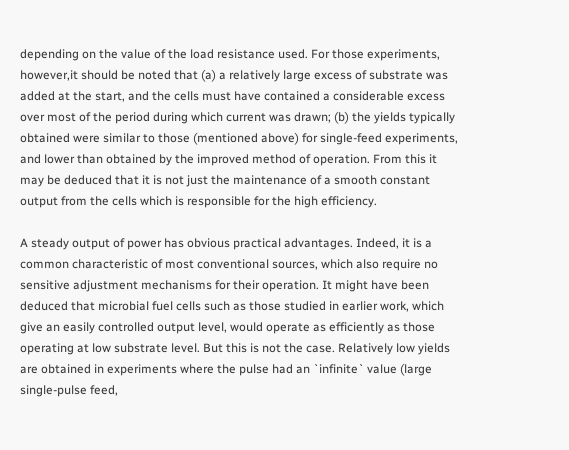depending on the value of the load resistance used. For those experiments, however,it should be noted that (a) a relatively large excess of substrate was added at the start, and the cells must have contained a considerable excess over most of the period during which current was drawn; (b) the yields typically obtained were similar to those (mentioned above) for single-feed experiments, and lower than obtained by the improved method of operation. From this it may be deduced that it is not just the maintenance of a smooth constant output from the cells which is responsible for the high efficiency.

A steady output of power has obvious practical advantages. Indeed, it is a common characteristic of most conventional sources, which also require no sensitive adjustment mechanisms for their operation. It might have been deduced that microbial fuel cells such as those studied in earlier work, which give an easily controlled output level, would operate as efficiently as those operating at low substrate level. But this is not the case. Relatively low yields are obtained in experiments where the pulse had an `infinite` value (large single-pulse feed,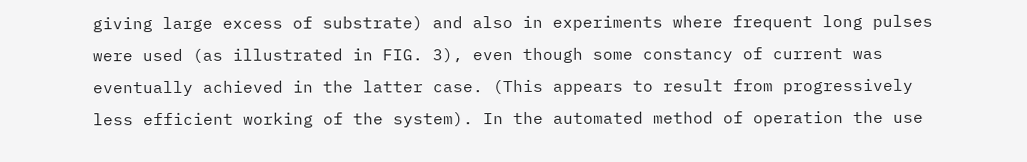giving large excess of substrate) and also in experiments where frequent long pulses were used (as illustrated in FIG. 3), even though some constancy of current was eventually achieved in the latter case. (This appears to result from progressively less efficient working of the system). In the automated method of operation the use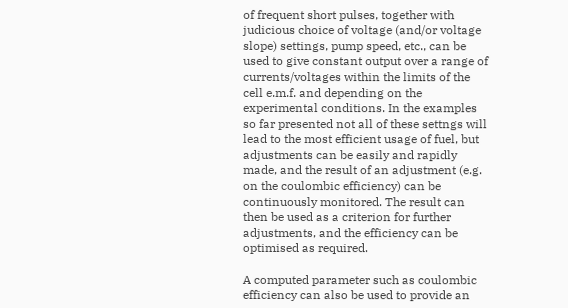of frequent short pulses, together with judicious choice of voltage (and/or voltage slope) settings, pump speed, etc., can be used to give constant output over a range of currents/voltages within the limits of the cell e.m.f. and depending on the experimental conditions. In the examples so far presented not all of these settngs will lead to the most efficient usage of fuel, but adjustments can be easily and rapidly made, and the result of an adjustment (e.g. on the coulombic efficiency) can be continuously monitored. The result can then be used as a criterion for further adjustments, and the efficiency can be optimised as required.

A computed parameter such as coulombic efficiency can also be used to provide an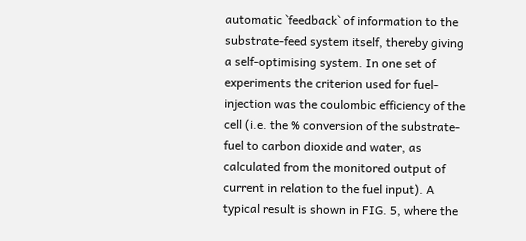automatic `feedback` of information to the substrate-feed system itself, thereby giving a self-optimising system. In one set of experiments the criterion used for fuel-injection was the coulombic efficiency of the cell (i.e. the % conversion of the substrate-fuel to carbon dioxide and water, as calculated from the monitored output of current in relation to the fuel input). A typical result is shown in FIG. 5, where the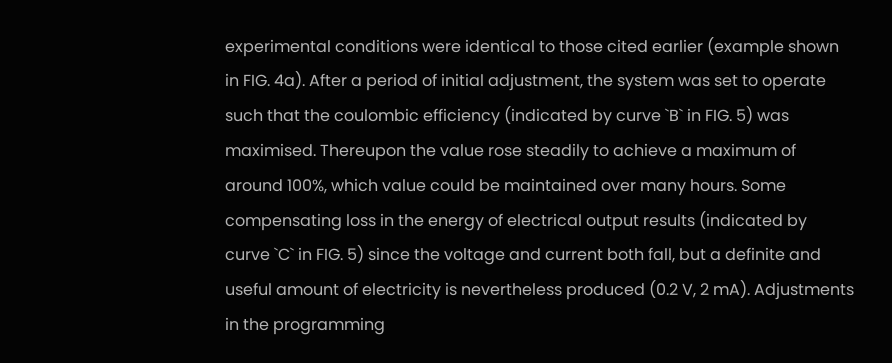experimental conditions were identical to those cited earlier (example shown in FIG. 4a). After a period of initial adjustment, the system was set to operate such that the coulombic efficiency (indicated by curve `B` in FIG. 5) was maximised. Thereupon the value rose steadily to achieve a maximum of around 100%, which value could be maintained over many hours. Some compensating loss in the energy of electrical output results (indicated by curve `C` in FIG. 5) since the voltage and current both fall, but a definite and useful amount of electricity is nevertheless produced (0.2 V, 2 mA). Adjustments in the programming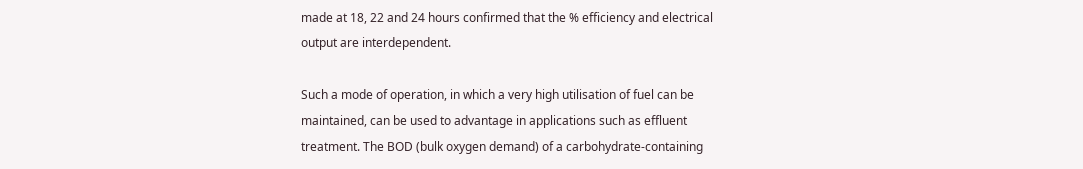made at 18, 22 and 24 hours confirmed that the % efficiency and electrical output are interdependent.

Such a mode of operation, in which a very high utilisation of fuel can be maintained, can be used to advantage in applications such as effluent treatment. The BOD (bulk oxygen demand) of a carbohydrate-containing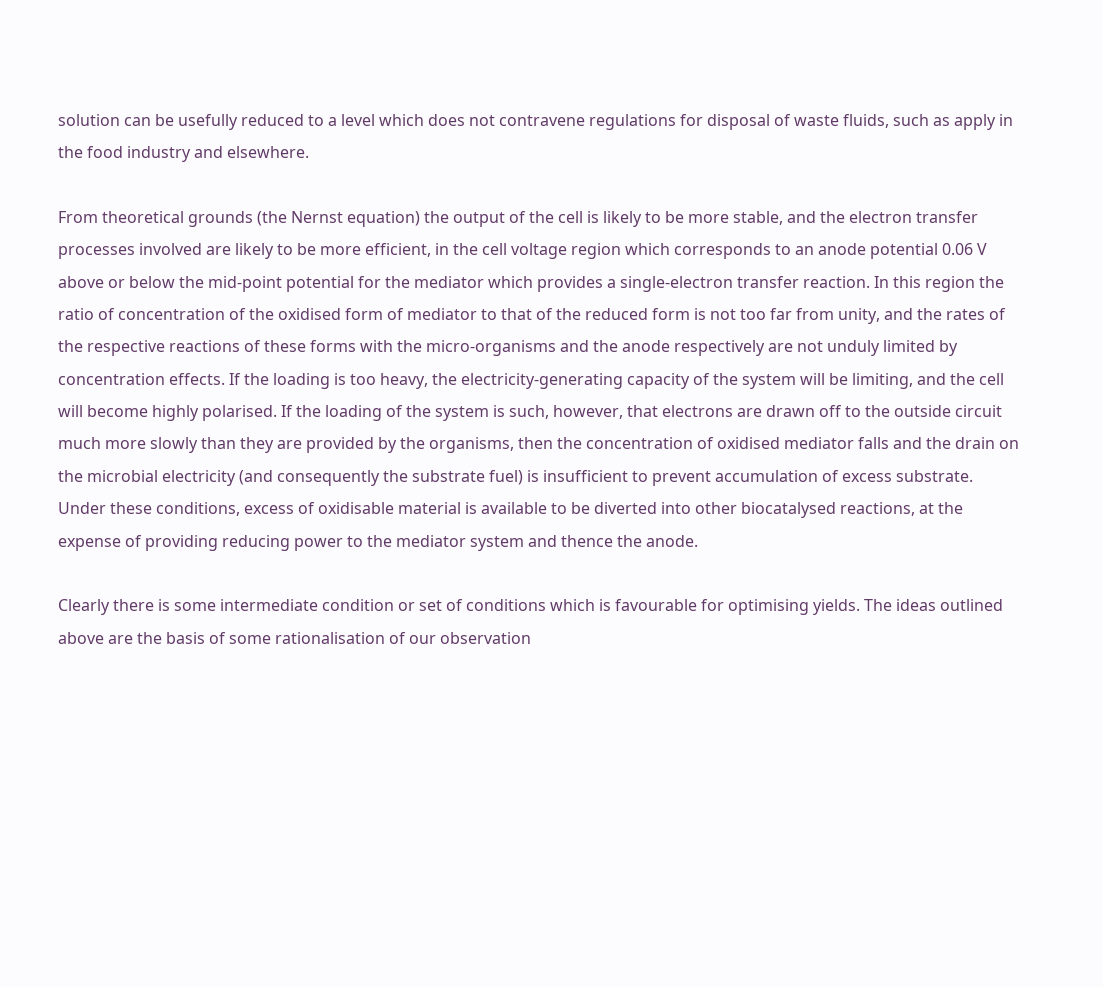solution can be usefully reduced to a level which does not contravene regulations for disposal of waste fluids, such as apply in the food industry and elsewhere.

From theoretical grounds (the Nernst equation) the output of the cell is likely to be more stable, and the electron transfer processes involved are likely to be more efficient, in the cell voltage region which corresponds to an anode potential 0.06 V above or below the mid-point potential for the mediator which provides a single-electron transfer reaction. In this region the ratio of concentration of the oxidised form of mediator to that of the reduced form is not too far from unity, and the rates of the respective reactions of these forms with the micro-organisms and the anode respectively are not unduly limited by concentration effects. If the loading is too heavy, the electricity-generating capacity of the system will be limiting, and the cell will become highly polarised. If the loading of the system is such, however, that electrons are drawn off to the outside circuit much more slowly than they are provided by the organisms, then the concentration of oxidised mediator falls and the drain on the microbial electricity (and consequently the substrate fuel) is insufficient to prevent accumulation of excess substrate. Under these conditions, excess of oxidisable material is available to be diverted into other biocatalysed reactions, at the expense of providing reducing power to the mediator system and thence the anode.

Clearly there is some intermediate condition or set of conditions which is favourable for optimising yields. The ideas outlined above are the basis of some rationalisation of our observation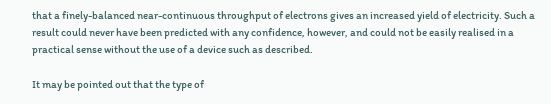that a finely-balanced near-continuous throughput of electrons gives an increased yield of electricity. Such a result could never have been predicted with any confidence, however, and could not be easily realised in a practical sense without the use of a device such as described.

It may be pointed out that the type of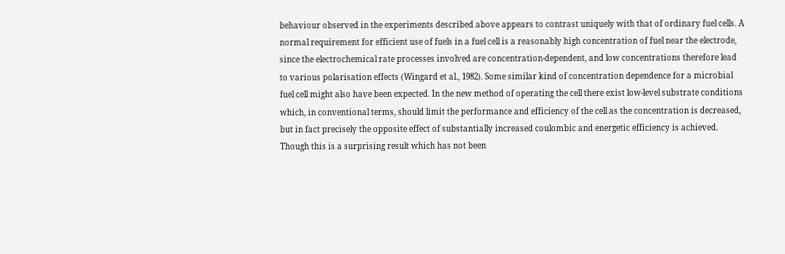behaviour observed in the experiments described above appears to contrast uniquely with that of ordinary fuel cells. A normal requirement for efficient use of fuels in a fuel cell is a reasonably high concentration of fuel near the electrode, since the electrochemical rate processes involved are concentration-dependent, and low concentrations therefore lead to various polarisation effects (Wingard et al., 1982). Some similar kind of concentration dependence for a microbial fuel cell might also have been expected. In the new method of operating the cell there exist low-level substrate conditions which, in conventional terms, should limit the performance and efficiency of the cell as the concentration is decreased, but in fact precisely the opposite effect of substantially increased coulombic and energetic efficiency is achieved. Though this is a surprising result which has not been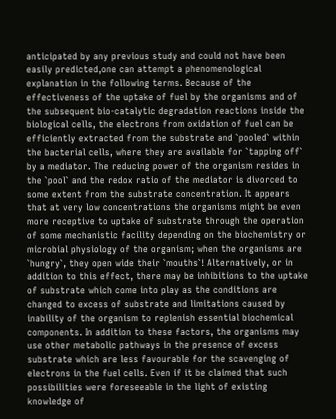anticipated by any previous study and could not have been easily predicted,one can attempt a phenomenological explanation in the following terms. Because of the effectiveness of the uptake of fuel by the organisms and of the subsequent bio-catalytic degradation reactions inside the biological cells, the electrons from oxidation of fuel can be efficiently extracted from the substrate and `pooled` within the bacterial cells, where they are available for `tapping off` by a mediator. The reducing power of the organism resides in the `pool` and the redox ratio of the mediator is divorced to some extent from the substrate concentration. It appears that at very low concentrations the organisms might be even more receptive to uptake of substrate through the operation of some mechanistic facility depending on the biochemistry or microbial physiology of the organism; when the organisms are `hungry`, they open wide their `mouths`! Alternatively, or in addition to this effect, there may be inhibitions to the uptake of substrate which come into play as the conditions are changed to excess of substrate and limitations caused by inability of the organism to replenish essential biochemical components. In addition to these factors, the organisms may use other metabolic pathways in the presence of excess substrate which are less favourable for the scavenging of electrons in the fuel cells. Even if it be claimed that such possibilities were foreseeable in the light of existing knowledge of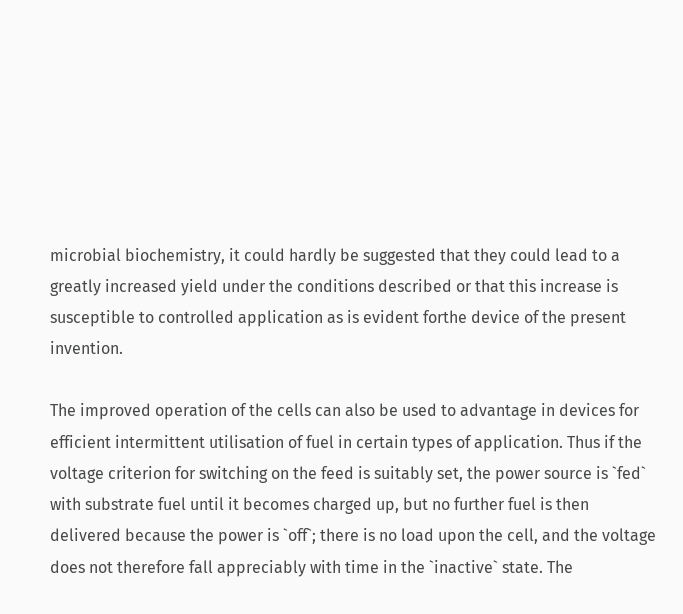microbial biochemistry, it could hardly be suggested that they could lead to a greatly increased yield under the conditions described or that this increase is susceptible to controlled application as is evident forthe device of the present invention.

The improved operation of the cells can also be used to advantage in devices for efficient intermittent utilisation of fuel in certain types of application. Thus if the voltage criterion for switching on the feed is suitably set, the power source is `fed` with substrate fuel until it becomes charged up, but no further fuel is then delivered because the power is `off`; there is no load upon the cell, and the voltage does not therefore fall appreciably with time in the `inactive` state. The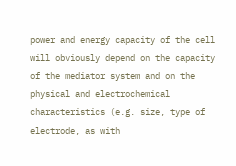power and energy capacity of the cell will obviously depend on the capacity of the mediator system and on the physical and electrochemical characteristics (e.g. size, type of electrode, as with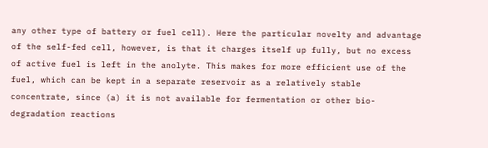any other type of battery or fuel cell). Here the particular novelty and advantage of the self-fed cell, however, is that it charges itself up fully, but no excess of active fuel is left in the anolyte. This makes for more efficient use of the fuel, which can be kept in a separate reservoir as a relatively stable concentrate, since (a) it is not available for fermentation or other bio-degradation reactions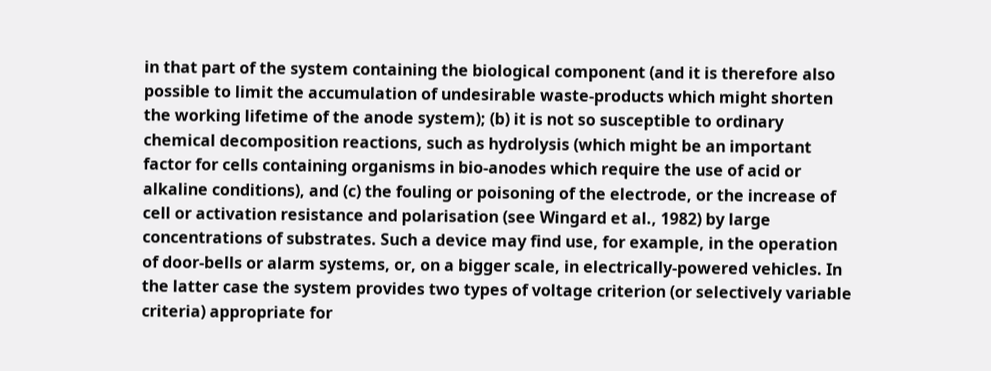in that part of the system containing the biological component (and it is therefore also possible to limit the accumulation of undesirable waste-products which might shorten the working lifetime of the anode system); (b) it is not so susceptible to ordinary chemical decomposition reactions, such as hydrolysis (which might be an important factor for cells containing organisms in bio-anodes which require the use of acid or alkaline conditions), and (c) the fouling or poisoning of the electrode, or the increase of cell or activation resistance and polarisation (see Wingard et al., 1982) by large concentrations of substrates. Such a device may find use, for example, in the operation of door-bells or alarm systems, or, on a bigger scale, in electrically-powered vehicles. In the latter case the system provides two types of voltage criterion (or selectively variable criteria) appropriate for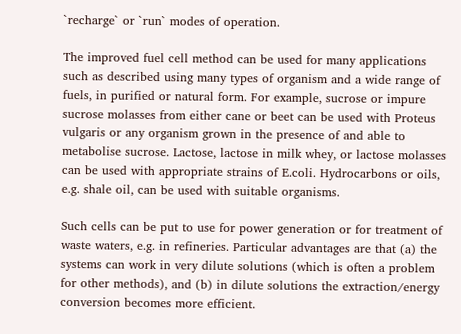`recharge` or `run` modes of operation.

The improved fuel cell method can be used for many applications such as described using many types of organism and a wide range of fuels, in purified or natural form. For example, sucrose or impure sucrose molasses from either cane or beet can be used with Proteus vulgaris or any organism grown in the presence of and able to metabolise sucrose. Lactose, lactose in milk whey, or lactose molasses can be used with appropriate strains of E.coli. Hydrocarbons or oils, e.g. shale oil, can be used with suitable organisms.

Such cells can be put to use for power generation or for treatment of waste waters, e.g. in refineries. Particular advantages are that (a) the systems can work in very dilute solutions (which is often a problem for other methods), and (b) in dilute solutions the extraction/energy conversion becomes more efficient.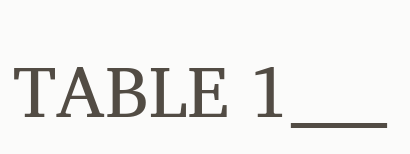TABLE 1___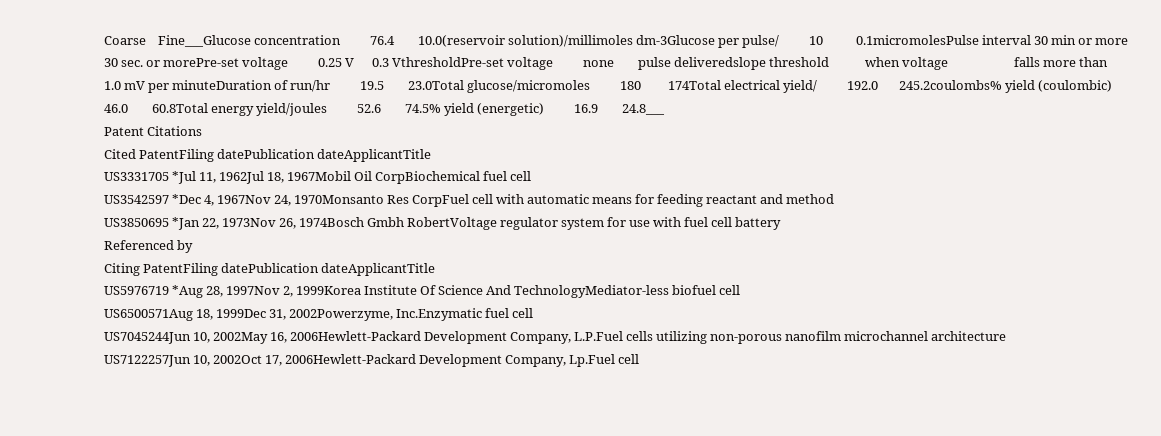Coarse    Fine___Glucose concentration          76.4        10.0(reservoir solution)/millimoles dm-3Glucose per pulse/          10           0.1micromolesPulse interval 30 min or more                      30 sec. or morePre-set voltage          0.25 V      0.3 VthresholdPre-set voltage          none        pulse deliveredslope threshold            when voltage                      falls more than                      1.0 mV per minuteDuration of run/hr          19.5        23.0Total glucose/micromoles          180         174Total electrical yield/          192.0       245.2coulombs% yield (coulombic)          46.0        60.8Total energy yield/joules          52.6        74.5% yield (energetic)          16.9        24.8___
Patent Citations
Cited PatentFiling datePublication dateApplicantTitle
US3331705 *Jul 11, 1962Jul 18, 1967Mobil Oil CorpBiochemical fuel cell
US3542597 *Dec 4, 1967Nov 24, 1970Monsanto Res CorpFuel cell with automatic means for feeding reactant and method
US3850695 *Jan 22, 1973Nov 26, 1974Bosch Gmbh RobertVoltage regulator system for use with fuel cell battery
Referenced by
Citing PatentFiling datePublication dateApplicantTitle
US5976719 *Aug 28, 1997Nov 2, 1999Korea Institute Of Science And TechnologyMediator-less biofuel cell
US6500571Aug 18, 1999Dec 31, 2002Powerzyme, Inc.Enzymatic fuel cell
US7045244Jun 10, 2002May 16, 2006Hewlett-Packard Development Company, L.P.Fuel cells utilizing non-porous nanofilm microchannel architecture
US7122257Jun 10, 2002Oct 17, 2006Hewlett-Packard Development Company, Lp.Fuel cell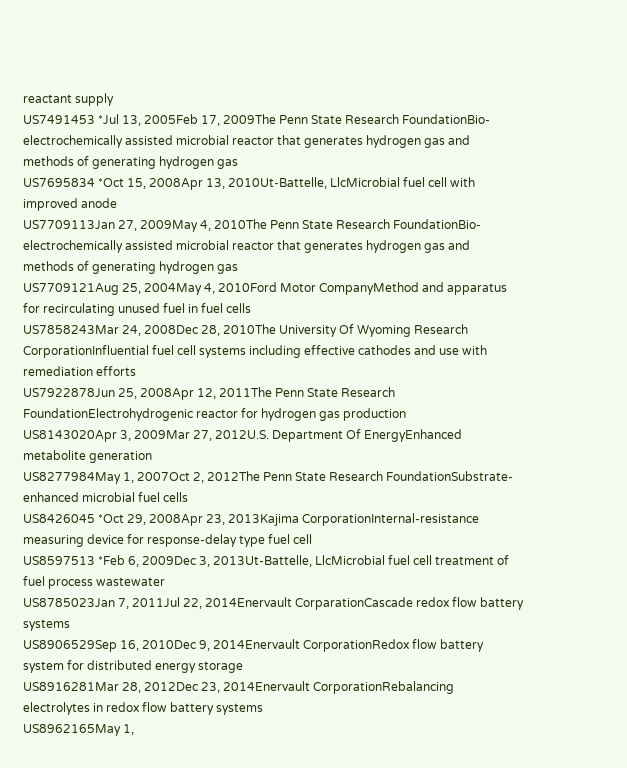reactant supply
US7491453 *Jul 13, 2005Feb 17, 2009The Penn State Research FoundationBio-electrochemically assisted microbial reactor that generates hydrogen gas and methods of generating hydrogen gas
US7695834 *Oct 15, 2008Apr 13, 2010Ut-Battelle, LlcMicrobial fuel cell with improved anode
US7709113Jan 27, 2009May 4, 2010The Penn State Research FoundationBio-electrochemically assisted microbial reactor that generates hydrogen gas and methods of generating hydrogen gas
US7709121Aug 25, 2004May 4, 2010Ford Motor CompanyMethod and apparatus for recirculating unused fuel in fuel cells
US7858243Mar 24, 2008Dec 28, 2010The University Of Wyoming Research CorporationInfluential fuel cell systems including effective cathodes and use with remediation efforts
US7922878Jun 25, 2008Apr 12, 2011The Penn State Research FoundationElectrohydrogenic reactor for hydrogen gas production
US8143020Apr 3, 2009Mar 27, 2012U.S. Department Of EnergyEnhanced metabolite generation
US8277984May 1, 2007Oct 2, 2012The Penn State Research FoundationSubstrate-enhanced microbial fuel cells
US8426045 *Oct 29, 2008Apr 23, 2013Kajima CorporationInternal-resistance measuring device for response-delay type fuel cell
US8597513 *Feb 6, 2009Dec 3, 2013Ut-Battelle, LlcMicrobial fuel cell treatment of fuel process wastewater
US8785023Jan 7, 2011Jul 22, 2014Enervault CorparationCascade redox flow battery systems
US8906529Sep 16, 2010Dec 9, 2014Enervault CorporationRedox flow battery system for distributed energy storage
US8916281Mar 28, 2012Dec 23, 2014Enervault CorporationRebalancing electrolytes in redox flow battery systems
US8962165May 1,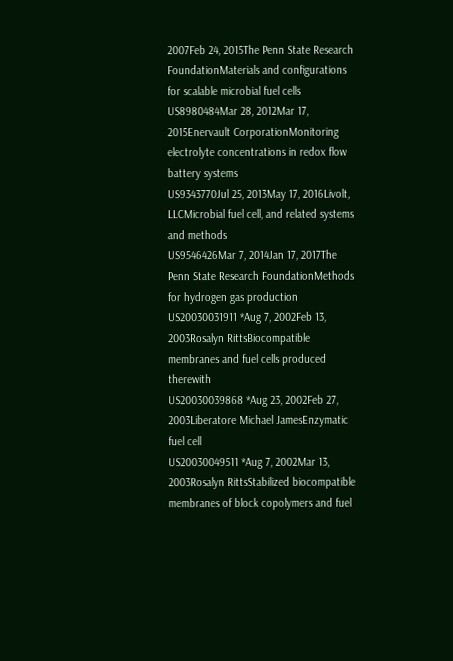2007Feb 24, 2015The Penn State Research FoundationMaterials and configurations for scalable microbial fuel cells
US8980484Mar 28, 2012Mar 17, 2015Enervault CorporationMonitoring electrolyte concentrations in redox flow battery systems
US9343770Jul 25, 2013May 17, 2016Livolt, LLCMicrobial fuel cell, and related systems and methods
US9546426Mar 7, 2014Jan 17, 2017The Penn State Research FoundationMethods for hydrogen gas production
US20030031911 *Aug 7, 2002Feb 13, 2003Rosalyn RittsBiocompatible membranes and fuel cells produced therewith
US20030039868 *Aug 23, 2002Feb 27, 2003Liberatore Michael JamesEnzymatic fuel cell
US20030049511 *Aug 7, 2002Mar 13, 2003Rosalyn RittsStabilized biocompatible membranes of block copolymers and fuel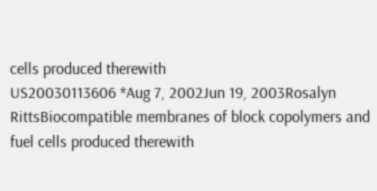cells produced therewith
US20030113606 *Aug 7, 2002Jun 19, 2003Rosalyn RittsBiocompatible membranes of block copolymers and fuel cells produced therewith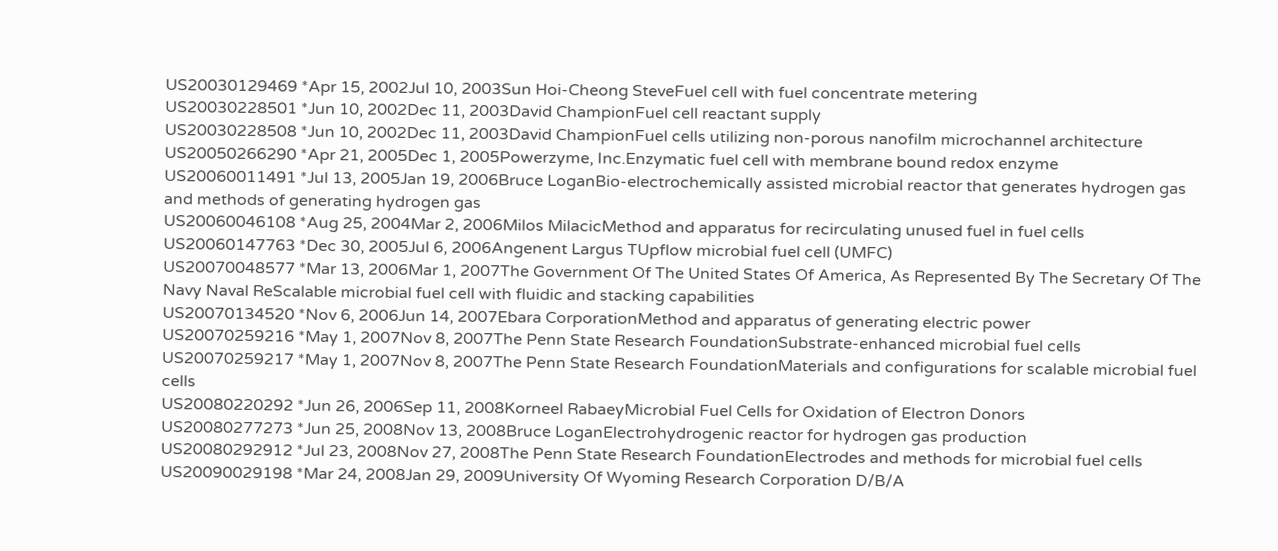US20030129469 *Apr 15, 2002Jul 10, 2003Sun Hoi-Cheong SteveFuel cell with fuel concentrate metering
US20030228501 *Jun 10, 2002Dec 11, 2003David ChampionFuel cell reactant supply
US20030228508 *Jun 10, 2002Dec 11, 2003David ChampionFuel cells utilizing non-porous nanofilm microchannel architecture
US20050266290 *Apr 21, 2005Dec 1, 2005Powerzyme, Inc.Enzymatic fuel cell with membrane bound redox enzyme
US20060011491 *Jul 13, 2005Jan 19, 2006Bruce LoganBio-electrochemically assisted microbial reactor that generates hydrogen gas and methods of generating hydrogen gas
US20060046108 *Aug 25, 2004Mar 2, 2006Milos MilacicMethod and apparatus for recirculating unused fuel in fuel cells
US20060147763 *Dec 30, 2005Jul 6, 2006Angenent Largus TUpflow microbial fuel cell (UMFC)
US20070048577 *Mar 13, 2006Mar 1, 2007The Government Of The United States Of America, As Represented By The Secretary Of The Navy Naval ReScalable microbial fuel cell with fluidic and stacking capabilities
US20070134520 *Nov 6, 2006Jun 14, 2007Ebara CorporationMethod and apparatus of generating electric power
US20070259216 *May 1, 2007Nov 8, 2007The Penn State Research FoundationSubstrate-enhanced microbial fuel cells
US20070259217 *May 1, 2007Nov 8, 2007The Penn State Research FoundationMaterials and configurations for scalable microbial fuel cells
US20080220292 *Jun 26, 2006Sep 11, 2008Korneel RabaeyMicrobial Fuel Cells for Oxidation of Electron Donors
US20080277273 *Jun 25, 2008Nov 13, 2008Bruce LoganElectrohydrogenic reactor for hydrogen gas production
US20080292912 *Jul 23, 2008Nov 27, 2008The Penn State Research FoundationElectrodes and methods for microbial fuel cells
US20090029198 *Mar 24, 2008Jan 29, 2009University Of Wyoming Research Corporation D/B/A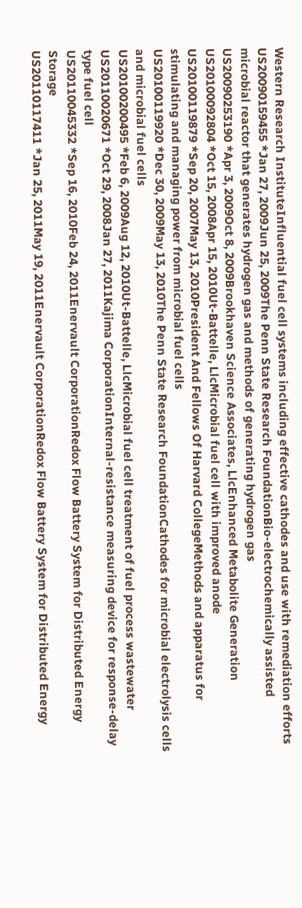Western Research InstituteInfluential fuel cell systems including effective cathodes and use with remediation efforts
US20090159455 *Jan 27, 2009Jun 25, 2009The Penn State Research FoundationBio-electrochemically assisted microbial reactor that generates hydrogen gas and methods of generating hydrogen gas
US20090253190 *Apr 3, 2009Oct 8, 2009Brookhaven Science Associates, LlcEnhanced Metabolite Generation
US20100092804 *Oct 15, 2008Apr 15, 2010Ut-Battelle, LlcMicrobial fuel cell with improved anode
US20100119879 *Sep 20, 2007May 13, 2010President And Fellows Of Harvard CollegeMethods and apparatus for stimulating and managing power from microbial fuel cells
US20100119920 *Dec 30, 2009May 13, 2010The Penn State Research FoundationCathodes for microbial electrolysis cells and microbial fuel cells
US20100200495 *Feb 6, 2009Aug 12, 2010Ut-Battelle, LlcMicrobial fuel cell treatment of fuel process wastewater
US20110020671 *Oct 29, 2008Jan 27, 2011Kajima CorporationInternal-resistance measuring device for response-delay type fuel cell
US20110045332 *Sep 16, 2010Feb 24, 2011Enervault CorporationRedox Flow Battery System for Distributed Energy Storage
US20110117411 *Jan 25, 2011May 19, 2011Enervault CorporationRedox Flow Battery System for Distributed Energy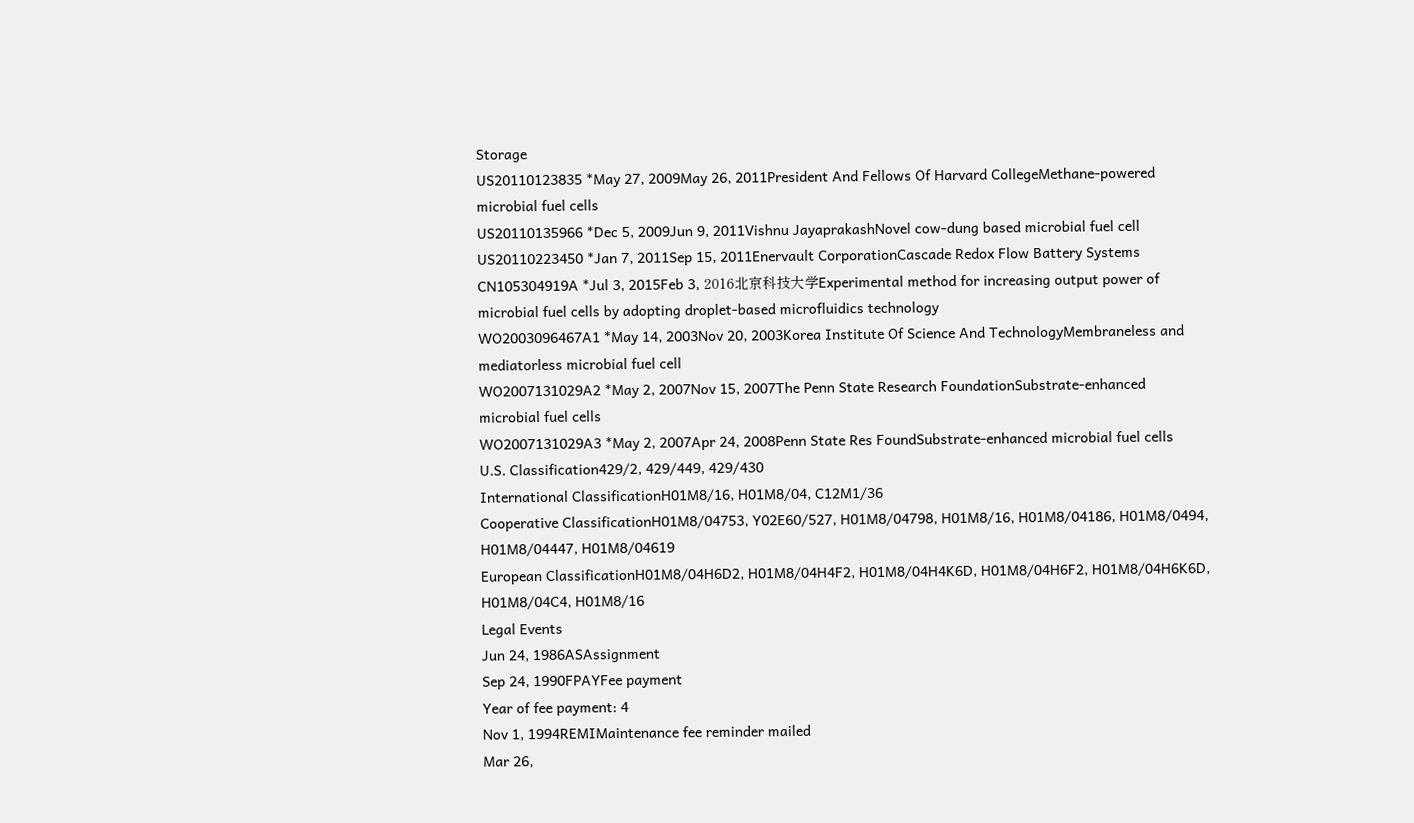Storage
US20110123835 *May 27, 2009May 26, 2011President And Fellows Of Harvard CollegeMethane-powered microbial fuel cells
US20110135966 *Dec 5, 2009Jun 9, 2011Vishnu JayaprakashNovel cow-dung based microbial fuel cell
US20110223450 *Jan 7, 2011Sep 15, 2011Enervault CorporationCascade Redox Flow Battery Systems
CN105304919A *Jul 3, 2015Feb 3, 2016北京科技大学Experimental method for increasing output power of microbial fuel cells by adopting droplet-based microfluidics technology
WO2003096467A1 *May 14, 2003Nov 20, 2003Korea Institute Of Science And TechnologyMembraneless and mediatorless microbial fuel cell
WO2007131029A2 *May 2, 2007Nov 15, 2007The Penn State Research FoundationSubstrate-enhanced microbial fuel cells
WO2007131029A3 *May 2, 2007Apr 24, 2008Penn State Res FoundSubstrate-enhanced microbial fuel cells
U.S. Classification429/2, 429/449, 429/430
International ClassificationH01M8/16, H01M8/04, C12M1/36
Cooperative ClassificationH01M8/04753, Y02E60/527, H01M8/04798, H01M8/16, H01M8/04186, H01M8/0494, H01M8/04447, H01M8/04619
European ClassificationH01M8/04H6D2, H01M8/04H4F2, H01M8/04H4K6D, H01M8/04H6F2, H01M8/04H6K6D, H01M8/04C4, H01M8/16
Legal Events
Jun 24, 1986ASAssignment
Sep 24, 1990FPAYFee payment
Year of fee payment: 4
Nov 1, 1994REMIMaintenance fee reminder mailed
Mar 26,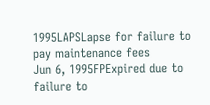1995LAPSLapse for failure to pay maintenance fees
Jun 6, 1995FPExpired due to failure to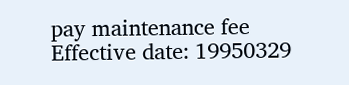pay maintenance fee
Effective date: 19950329